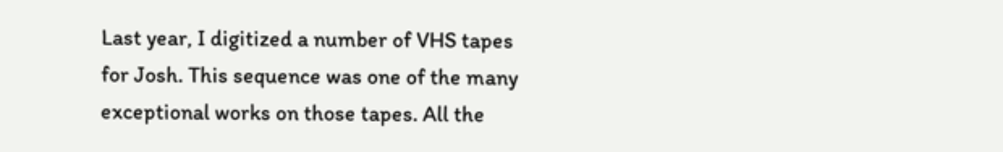Last year, I digitized a number of VHS tapes for Josh. This sequence was one of the many exceptional works on those tapes. All the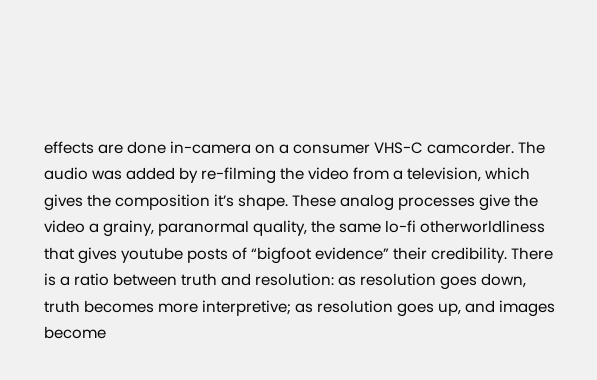effects are done in-camera on a consumer VHS-C camcorder. The audio was added by re-filming the video from a television, which gives the composition it’s shape. These analog processes give the video a grainy, paranormal quality, the same lo-fi otherworldliness that gives youtube posts of “bigfoot evidence” their credibility. There is a ratio between truth and resolution: as resolution goes down, truth becomes more interpretive; as resolution goes up, and images become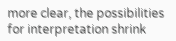more clear, the possibilities for interpretation shrink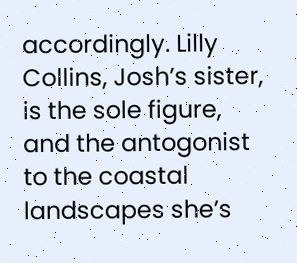accordingly. Lilly Collins, Josh’s sister, is the sole figure, and the antogonist to the coastal landscapes she’s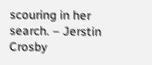scouring in her search. – Jerstin Crosby